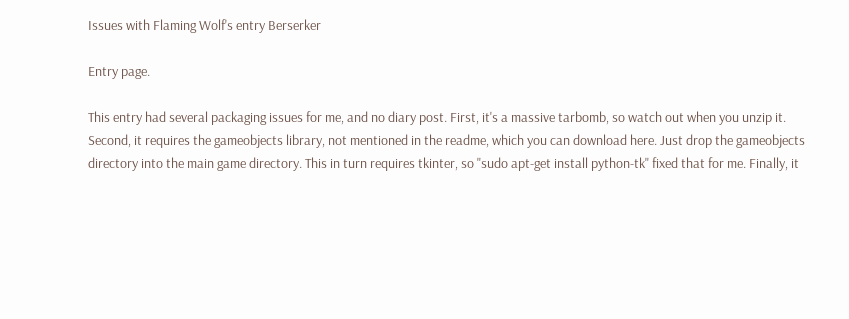Issues with Flaming Wolf's entry Berserker

Entry page.

This entry had several packaging issues for me, and no diary post. First, it's a massive tarbomb, so watch out when you unzip it. Second, it requires the gameobjects library, not mentioned in the readme, which you can download here. Just drop the gameobjects directory into the main game directory. This in turn requires tkinter, so "sudo apt-get install python-tk" fixed that for me. Finally, it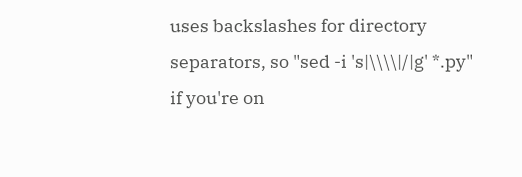uses backslashes for directory separators, so "sed -i 's|\\\\|/|g' *.py" if you're on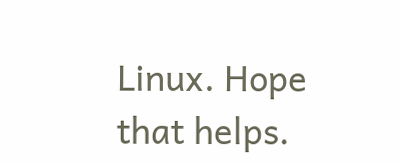Linux. Hope that helps.